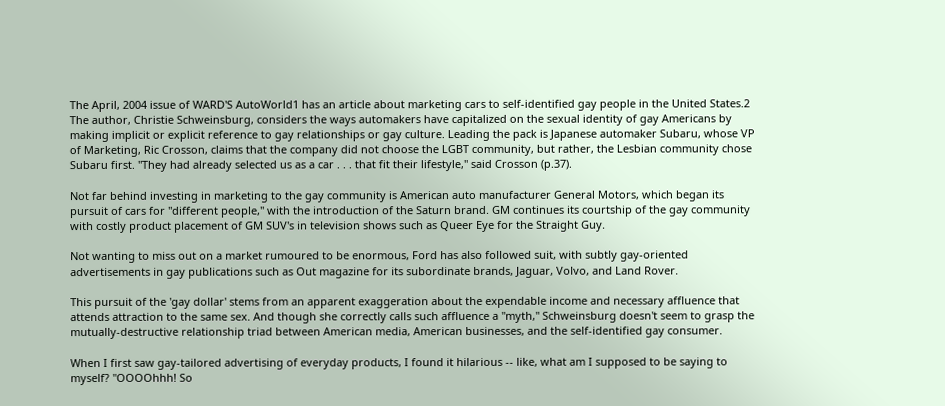The April, 2004 issue of WARD'S AutoWorld1 has an article about marketing cars to self-identified gay people in the United States.2 The author, Christie Schweinsburg, considers the ways automakers have capitalized on the sexual identity of gay Americans by making implicit or explicit reference to gay relationships or gay culture. Leading the pack is Japanese automaker Subaru, whose VP of Marketing, Ric Crosson, claims that the company did not choose the LGBT community, but rather, the Lesbian community chose Subaru first. "They had already selected us as a car . . . that fit their lifestyle," said Crosson (p.37).

Not far behind investing in marketing to the gay community is American auto manufacturer General Motors, which began its pursuit of cars for "different people," with the introduction of the Saturn brand. GM continues its courtship of the gay community with costly product placement of GM SUV's in television shows such as Queer Eye for the Straight Guy.

Not wanting to miss out on a market rumoured to be enormous, Ford has also followed suit, with subtly gay-oriented advertisements in gay publications such as Out magazine for its subordinate brands, Jaguar, Volvo, and Land Rover.

This pursuit of the 'gay dollar' stems from an apparent exaggeration about the expendable income and necessary affluence that attends attraction to the same sex. And though she correctly calls such affluence a "myth," Schweinsburg doesn't seem to grasp the mutually-destructive relationship triad between American media, American businesses, and the self-identified gay consumer.

When I first saw gay-tailored advertising of everyday products, I found it hilarious -- like, what am I supposed to be saying to myself? "OOOOhhh! So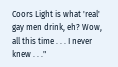Coors Light is what 'real' gay men drink, eh? Wow, all this time . . . I never knew . . ."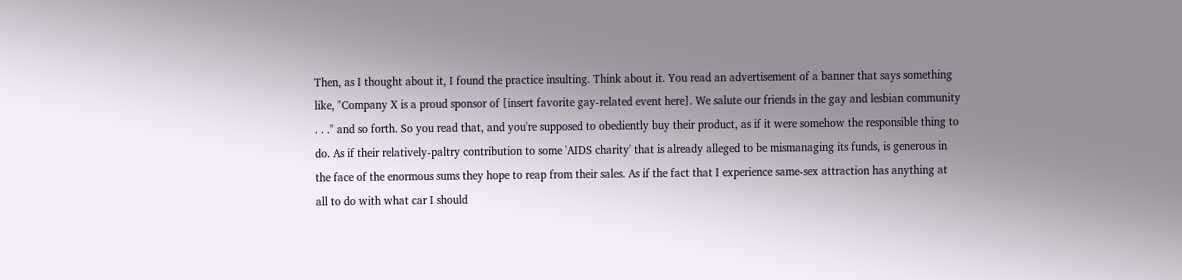Then, as I thought about it, I found the practice insulting. Think about it. You read an advertisement of a banner that says something like, "Company X is a proud sponsor of [insert favorite gay-related event here]. We salute our friends in the gay and lesbian community . . ." and so forth. So you read that, and you're supposed to obediently buy their product, as if it were somehow the responsible thing to do. As if their relatively-paltry contribution to some 'AIDS charity' that is already alleged to be mismanaging its funds, is generous in the face of the enormous sums they hope to reap from their sales. As if the fact that I experience same-sex attraction has anything at all to do with what car I should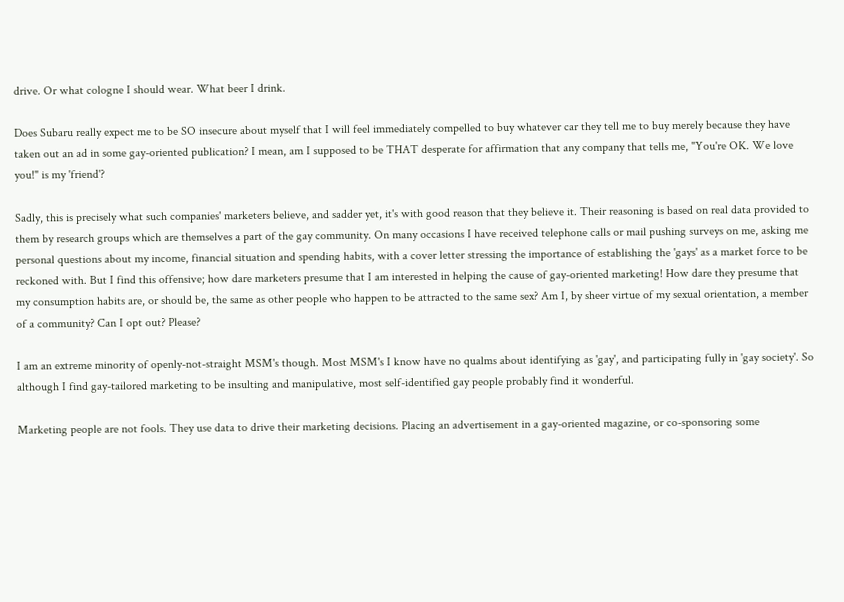drive. Or what cologne I should wear. What beer I drink.

Does Subaru really expect me to be SO insecure about myself that I will feel immediately compelled to buy whatever car they tell me to buy merely because they have taken out an ad in some gay-oriented publication? I mean, am I supposed to be THAT desperate for affirmation that any company that tells me, "You're OK. We love you!" is my 'friend'?

Sadly, this is precisely what such companies' marketers believe, and sadder yet, it's with good reason that they believe it. Their reasoning is based on real data provided to them by research groups which are themselves a part of the gay community. On many occasions I have received telephone calls or mail pushing surveys on me, asking me personal questions about my income, financial situation and spending habits, with a cover letter stressing the importance of establishing the 'gays' as a market force to be reckoned with. But I find this offensive; how dare marketers presume that I am interested in helping the cause of gay-oriented marketing! How dare they presume that my consumption habits are, or should be, the same as other people who happen to be attracted to the same sex? Am I, by sheer virtue of my sexual orientation, a member of a community? Can I opt out? Please?

I am an extreme minority of openly-not-straight MSM's though. Most MSM's I know have no qualms about identifying as 'gay', and participating fully in 'gay society'. So although I find gay-tailored marketing to be insulting and manipulative, most self-identified gay people probably find it wonderful.

Marketing people are not fools. They use data to drive their marketing decisions. Placing an advertisement in a gay-oriented magazine, or co-sponsoring some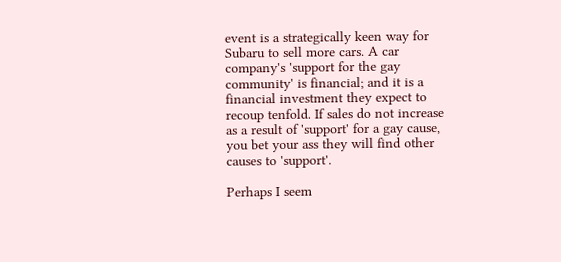event is a strategically keen way for Subaru to sell more cars. A car company's 'support for the gay community' is financial; and it is a financial investment they expect to recoup tenfold. If sales do not increase as a result of 'support' for a gay cause, you bet your ass they will find other causes to 'support'.

Perhaps I seem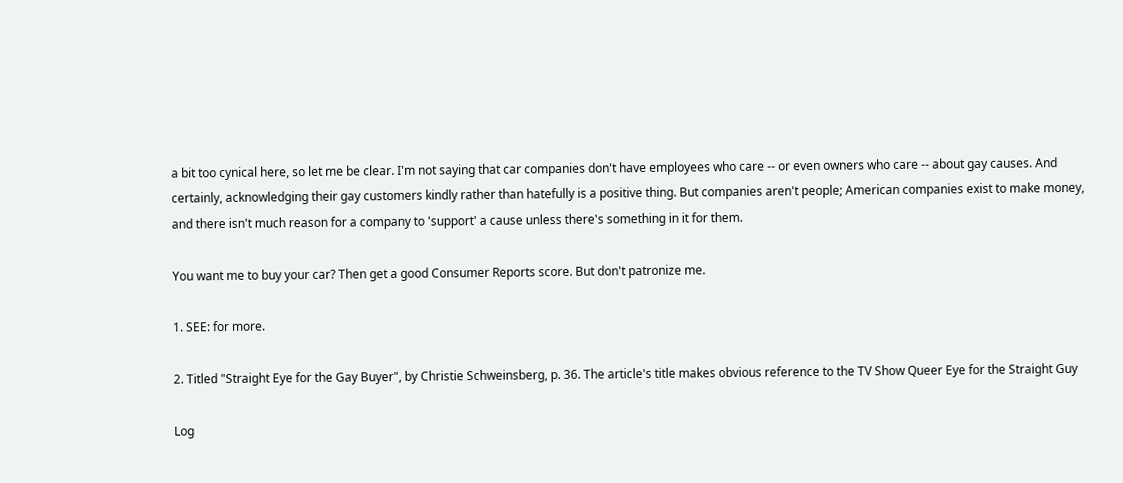a bit too cynical here, so let me be clear. I'm not saying that car companies don't have employees who care -- or even owners who care -- about gay causes. And certainly, acknowledging their gay customers kindly rather than hatefully is a positive thing. But companies aren't people; American companies exist to make money, and there isn't much reason for a company to 'support' a cause unless there's something in it for them.

You want me to buy your car? Then get a good Consumer Reports score. But don't patronize me.

1. SEE: for more.

2. Titled "Straight Eye for the Gay Buyer", by Christie Schweinsberg, p. 36. The article's title makes obvious reference to the TV Show Queer Eye for the Straight Guy

Log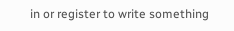in or register to write something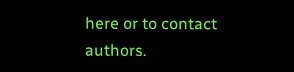here or to contact authors.